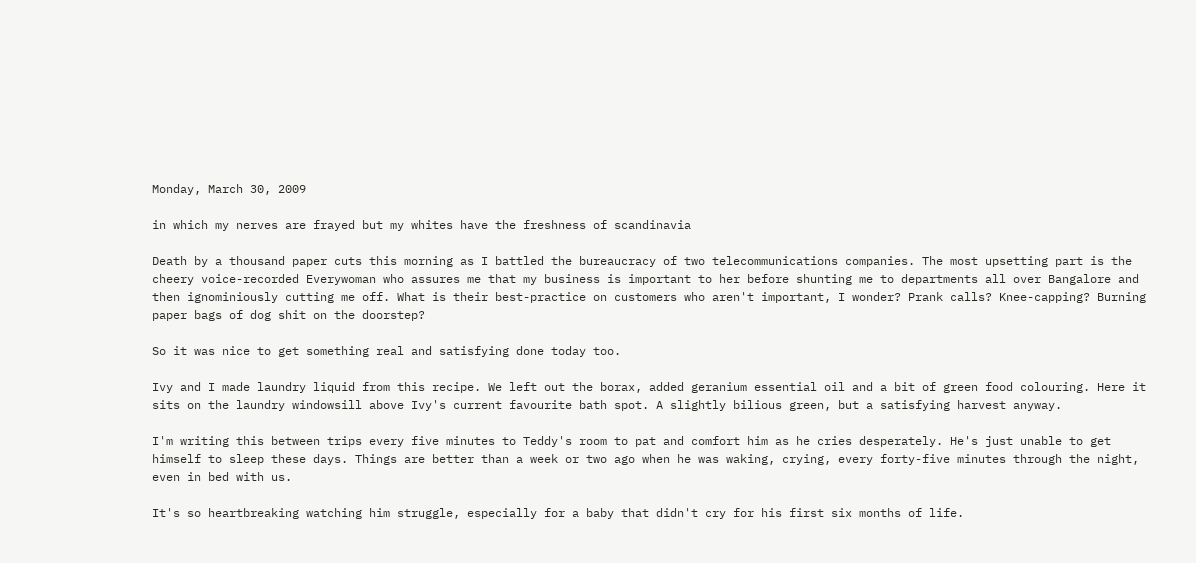Monday, March 30, 2009

in which my nerves are frayed but my whites have the freshness of scandinavia

Death by a thousand paper cuts this morning as I battled the bureaucracy of two telecommunications companies. The most upsetting part is the cheery voice-recorded Everywoman who assures me that my business is important to her before shunting me to departments all over Bangalore and then ignominiously cutting me off. What is their best-practice on customers who aren't important, I wonder? Prank calls? Knee-capping? Burning paper bags of dog shit on the doorstep?

So it was nice to get something real and satisfying done today too.

Ivy and I made laundry liquid from this recipe. We left out the borax, added geranium essential oil and a bit of green food colouring. Here it sits on the laundry windowsill above Ivy's current favourite bath spot. A slightly bilious green, but a satisfying harvest anyway.

I'm writing this between trips every five minutes to Teddy's room to pat and comfort him as he cries desperately. He's just unable to get himself to sleep these days. Things are better than a week or two ago when he was waking, crying, every forty-five minutes through the night, even in bed with us.

It's so heartbreaking watching him struggle, especially for a baby that didn't cry for his first six months of life.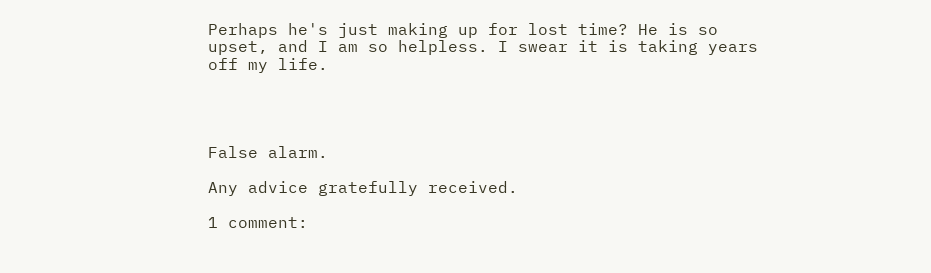Perhaps he's just making up for lost time? He is so upset, and I am so helpless. I swear it is taking years off my life.




False alarm.

Any advice gratefully received.

1 comment: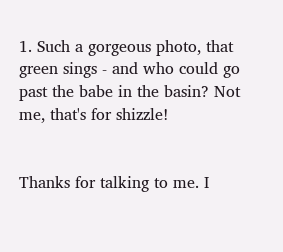1. Such a gorgeous photo, that green sings - and who could go past the babe in the basin? Not me, that's for shizzle!


Thanks for talking to me. I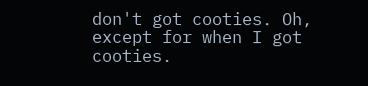don't got cooties. Oh, except for when I got cooties.